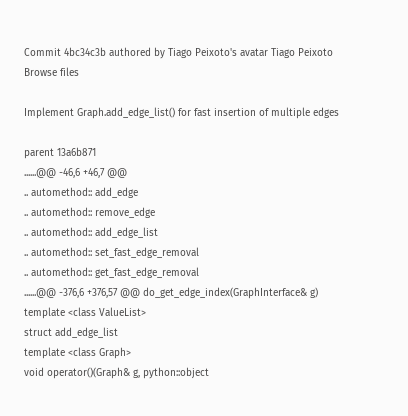Commit 4bc34c3b authored by Tiago Peixoto's avatar Tiago Peixoto
Browse files

Implement Graph.add_edge_list() for fast insertion of multiple edges

parent 13a6b871
......@@ -46,6 +46,7 @@
.. automethod:: add_edge
.. automethod:: remove_edge
.. automethod:: add_edge_list
.. automethod:: set_fast_edge_removal
.. automethod:: get_fast_edge_removal
......@@ -376,6 +376,57 @@ do_get_edge_index(GraphInterface& g)
template <class ValueList>
struct add_edge_list
template <class Graph>
void operator()(Graph& g, python::object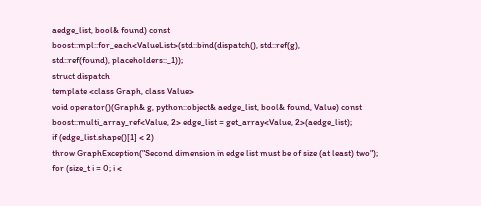aedge_list, bool& found) const
boost::mpl::for_each<ValueList>(std::bind(dispatch(), std::ref(g),
std::ref(found), placeholders::_1));
struct dispatch
template <class Graph, class Value>
void operator()(Graph& g, python::object& aedge_list, bool& found, Value) const
boost::multi_array_ref<Value, 2> edge_list = get_array<Value, 2>(aedge_list);
if (edge_list.shape()[1] < 2)
throw GraphException("Second dimension in edge list must be of size (at least) two");
for (size_t i = 0; i <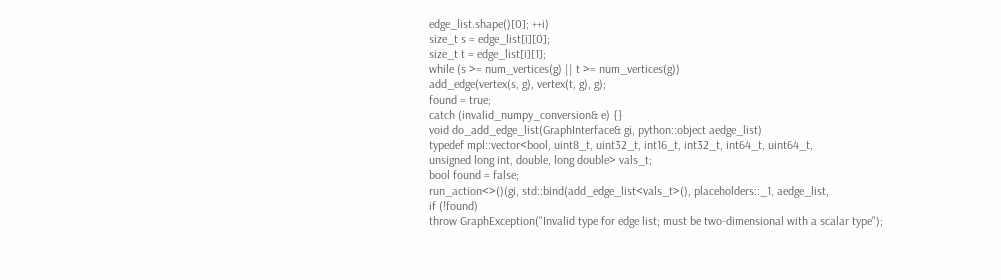edge_list.shape()[0]; ++i)
size_t s = edge_list[i][0];
size_t t = edge_list[i][1];
while (s >= num_vertices(g) || t >= num_vertices(g))
add_edge(vertex(s, g), vertex(t, g), g);
found = true;
catch (invalid_numpy_conversion& e) {}
void do_add_edge_list(GraphInterface& gi, python::object aedge_list)
typedef mpl::vector<bool, uint8_t, uint32_t, int16_t, int32_t, int64_t, uint64_t,
unsigned long int, double, long double> vals_t;
bool found = false;
run_action<>()(gi, std::bind(add_edge_list<vals_t>(), placeholders::_1, aedge_list,
if (!found)
throw GraphException("Invalid type for edge list; must be two-dimensional with a scalar type");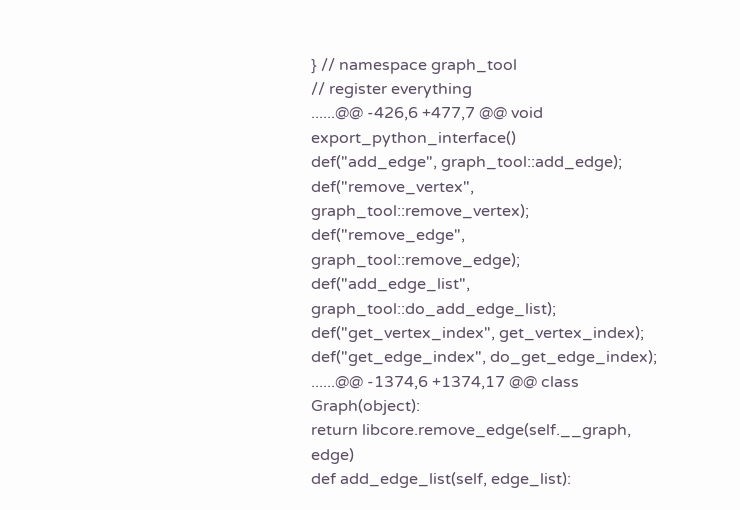} // namespace graph_tool
// register everything
......@@ -426,6 +477,7 @@ void export_python_interface()
def("add_edge", graph_tool::add_edge);
def("remove_vertex", graph_tool::remove_vertex);
def("remove_edge", graph_tool::remove_edge);
def("add_edge_list", graph_tool::do_add_edge_list);
def("get_vertex_index", get_vertex_index);
def("get_edge_index", do_get_edge_index);
......@@ -1374,6 +1374,17 @@ class Graph(object):
return libcore.remove_edge(self.__graph, edge)
def add_edge_list(self, edge_list):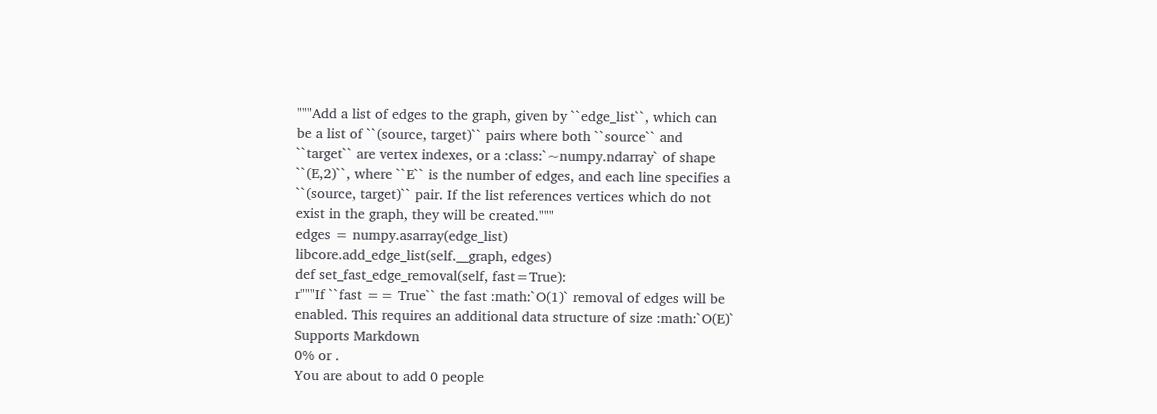"""Add a list of edges to the graph, given by ``edge_list``, which can
be a list of ``(source, target)`` pairs where both ``source`` and
``target`` are vertex indexes, or a :class:`~numpy.ndarray` of shape
``(E,2)``, where ``E`` is the number of edges, and each line specifies a
``(source, target)`` pair. If the list references vertices which do not
exist in the graph, they will be created."""
edges = numpy.asarray(edge_list)
libcore.add_edge_list(self.__graph, edges)
def set_fast_edge_removal(self, fast=True):
r"""If ``fast == True`` the fast :math:`O(1)` removal of edges will be
enabled. This requires an additional data structure of size :math:`O(E)`
Supports Markdown
0% or .
You are about to add 0 people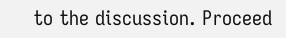to the discussion. Proceed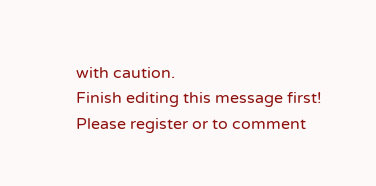with caution.
Finish editing this message first!
Please register or to comment